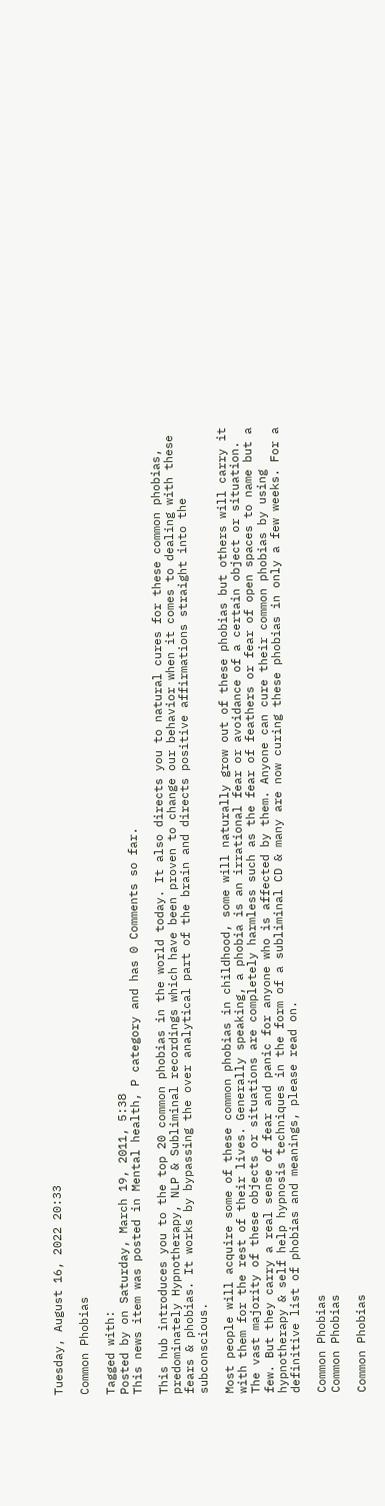Tuesday, August 16, 2022 20:33

Common Phobias

Tagged with:
Posted by on Saturday, March 19, 2011, 5:38
This news item was posted in Mental health, P category and has 0 Comments so far.

This hub introduces you to the top 20 common phobias in the world today. It also directs you to natural cures for these common phobias, predominately Hypnotherapy, NLP & Subliminal recordings which have been proven to change our behavior when it comes to dealing with these fears & phobias. It works by bypassing the over analytical part of the brain and directs positive affirmations straight into the subconscious.

Most people will acquire some of these common phobias in childhood, some will naturally grow out of these phobias but others will carry it with them for the rest of their lives. Generally speaking, a phobia is an irrational fear or avoidance of a certain object or situation. The vast majority of these objects or situations are completely harmless such as the fear of feathers or fear of open spaces to name but a few. But they carry a real sense of fear and panic for anyone who is affected by them. Anyone can cure their common phobias by using hypnotherapy & self help hypnosis techniques in the form of a subliminal CD & many are now curing these phobias in only a few weeks. For a definitive list of phobias and meanings, please read on.

Common Phobias
Common Phobias

Common Phobias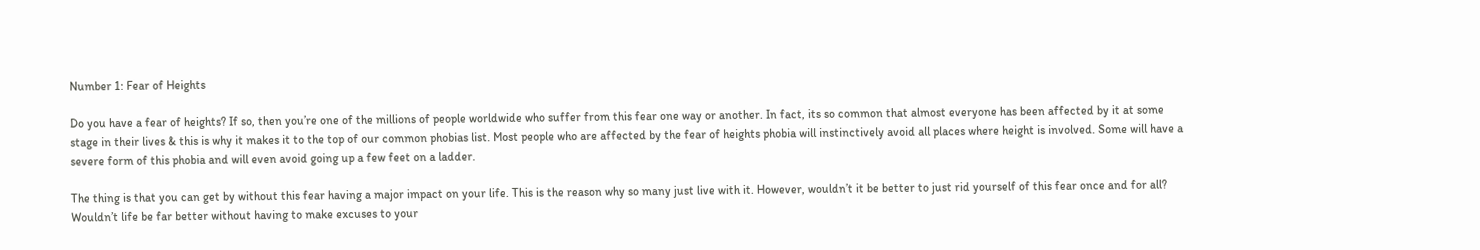Number 1: Fear of Heights

Do you have a fear of heights? If so, then you’re one of the millions of people worldwide who suffer from this fear one way or another. In fact, its so common that almost everyone has been affected by it at some stage in their lives & this is why it makes it to the top of our common phobias list. Most people who are affected by the fear of heights phobia will instinctively avoid all places where height is involved. Some will have a severe form of this phobia and will even avoid going up a few feet on a ladder.

The thing is that you can get by without this fear having a major impact on your life. This is the reason why so many just live with it. However, wouldn’t it be better to just rid yourself of this fear once and for all? Wouldn’t life be far better without having to make excuses to your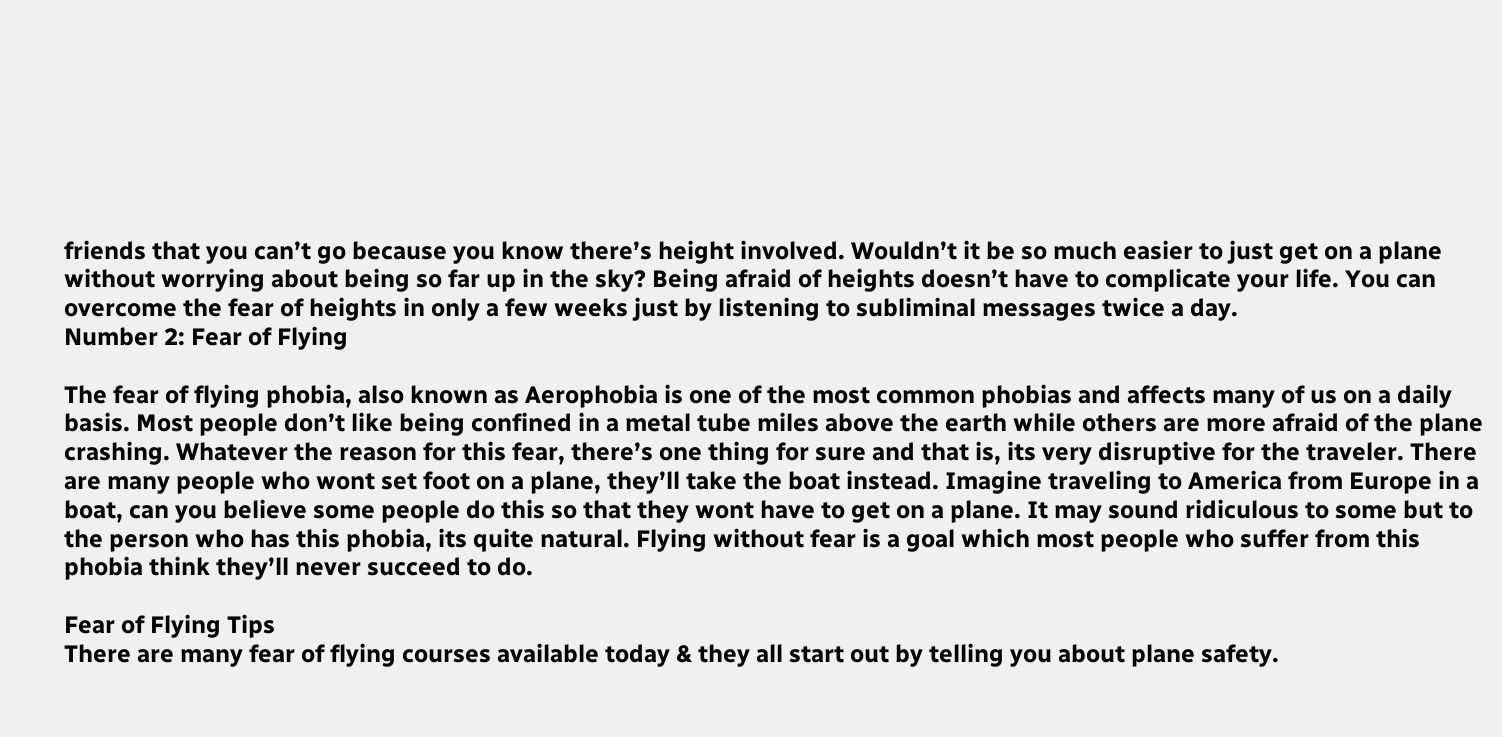friends that you can’t go because you know there’s height involved. Wouldn’t it be so much easier to just get on a plane without worrying about being so far up in the sky? Being afraid of heights doesn’t have to complicate your life. You can overcome the fear of heights in only a few weeks just by listening to subliminal messages twice a day.
Number 2: Fear of Flying

The fear of flying phobia, also known as Aerophobia is one of the most common phobias and affects many of us on a daily basis. Most people don’t like being confined in a metal tube miles above the earth while others are more afraid of the plane crashing. Whatever the reason for this fear, there’s one thing for sure and that is, its very disruptive for the traveler. There are many people who wont set foot on a plane, they’ll take the boat instead. Imagine traveling to America from Europe in a boat, can you believe some people do this so that they wont have to get on a plane. It may sound ridiculous to some but to the person who has this phobia, its quite natural. Flying without fear is a goal which most people who suffer from this phobia think they’ll never succeed to do.

Fear of Flying Tips
There are many fear of flying courses available today & they all start out by telling you about plane safety.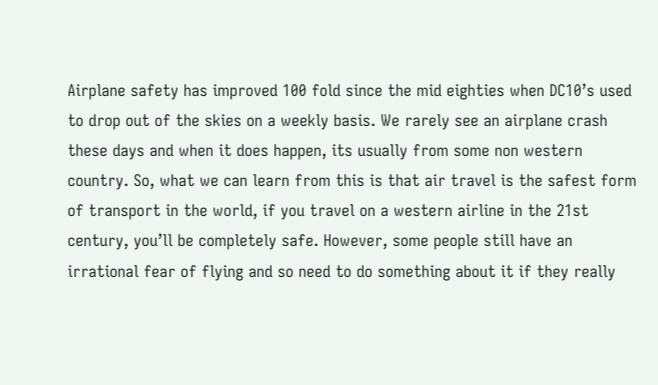Airplane safety has improved 100 fold since the mid eighties when DC10’s used to drop out of the skies on a weekly basis. We rarely see an airplane crash these days and when it does happen, its usually from some non western country. So, what we can learn from this is that air travel is the safest form of transport in the world, if you travel on a western airline in the 21st century, you’ll be completely safe. However, some people still have an irrational fear of flying and so need to do something about it if they really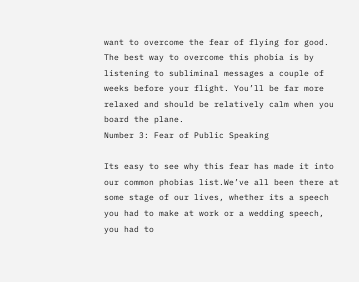want to overcome the fear of flying for good. The best way to overcome this phobia is by listening to subliminal messages a couple of weeks before your flight. You’ll be far more relaxed and should be relatively calm when you board the plane.
Number 3: Fear of Public Speaking

Its easy to see why this fear has made it into our common phobias list.We’ve all been there at some stage of our lives, whether its a speech you had to make at work or a wedding speech, you had to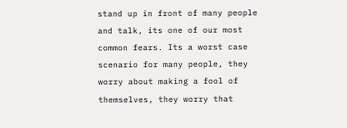stand up in front of many people and talk, its one of our most common fears. Its a worst case scenario for many people, they worry about making a fool of themselves, they worry that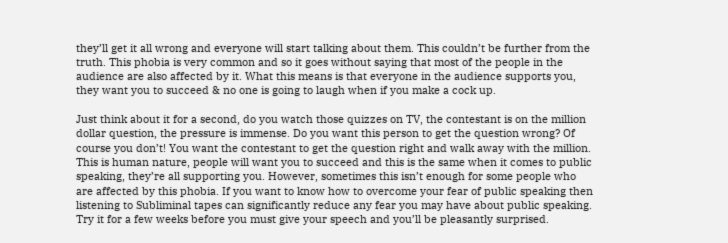they’ll get it all wrong and everyone will start talking about them. This couldn’t be further from the truth. This phobia is very common and so it goes without saying that most of the people in the audience are also affected by it. What this means is that everyone in the audience supports you, they want you to succeed & no one is going to laugh when if you make a cock up.

Just think about it for a second, do you watch those quizzes on TV, the contestant is on the million dollar question, the pressure is immense. Do you want this person to get the question wrong? Of course you don’t! You want the contestant to get the question right and walk away with the million. This is human nature, people will want you to succeed and this is the same when it comes to public speaking, they’re all supporting you. However, sometimes this isn’t enough for some people who are affected by this phobia. If you want to know how to overcome your fear of public speaking then listening to Subliminal tapes can significantly reduce any fear you may have about public speaking. Try it for a few weeks before you must give your speech and you’ll be pleasantly surprised.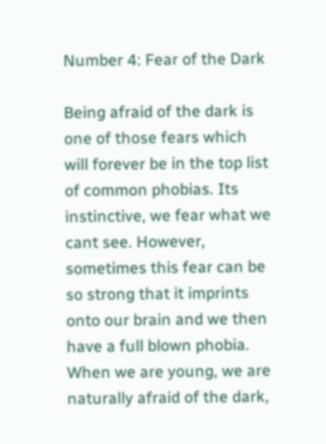Number 4: Fear of the Dark

Being afraid of the dark is one of those fears which will forever be in the top list of common phobias. Its instinctive, we fear what we cant see. However, sometimes this fear can be so strong that it imprints onto our brain and we then have a full blown phobia. When we are young, we are naturally afraid of the dark,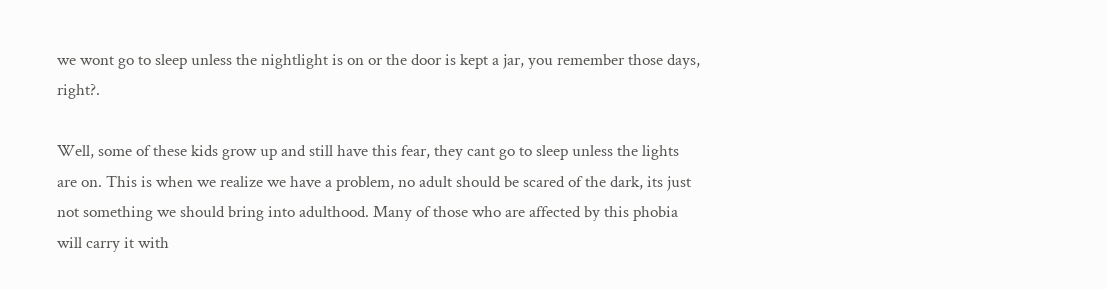we wont go to sleep unless the nightlight is on or the door is kept a jar, you remember those days, right?.

Well, some of these kids grow up and still have this fear, they cant go to sleep unless the lights are on. This is when we realize we have a problem, no adult should be scared of the dark, its just not something we should bring into adulthood. Many of those who are affected by this phobia will carry it with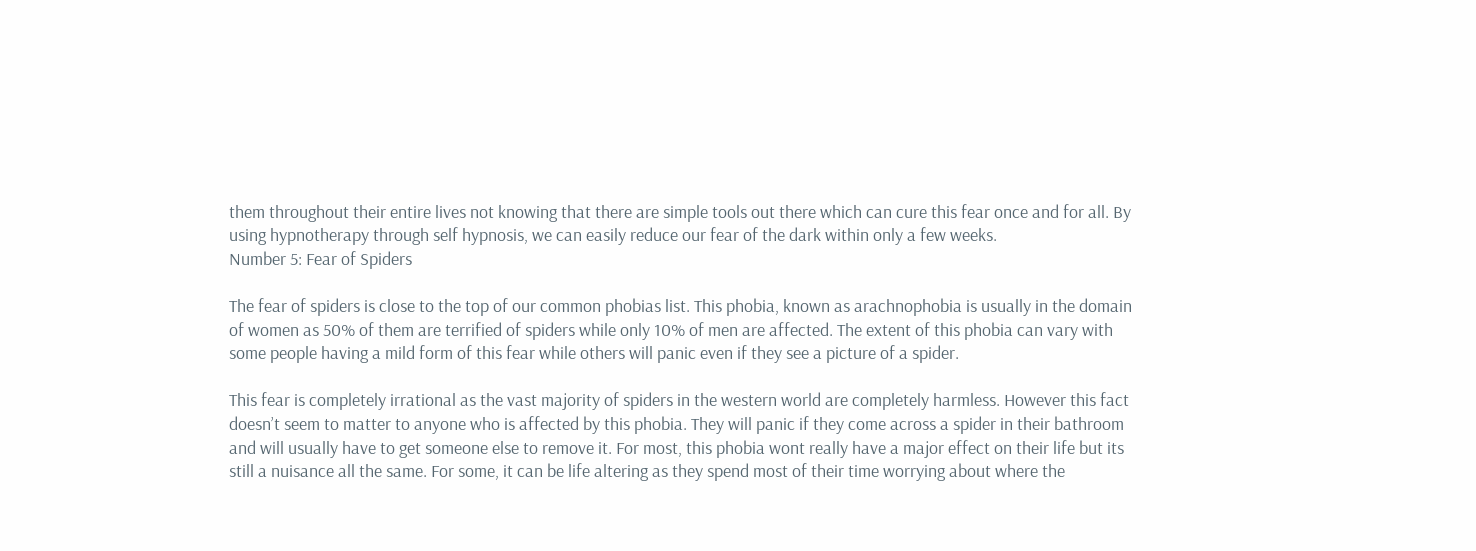them throughout their entire lives not knowing that there are simple tools out there which can cure this fear once and for all. By using hypnotherapy through self hypnosis, we can easily reduce our fear of the dark within only a few weeks.
Number 5: Fear of Spiders

The fear of spiders is close to the top of our common phobias list. This phobia, known as arachnophobia is usually in the domain of women as 50% of them are terrified of spiders while only 10% of men are affected. The extent of this phobia can vary with some people having a mild form of this fear while others will panic even if they see a picture of a spider.

This fear is completely irrational as the vast majority of spiders in the western world are completely harmless. However this fact doesn’t seem to matter to anyone who is affected by this phobia. They will panic if they come across a spider in their bathroom and will usually have to get someone else to remove it. For most, this phobia wont really have a major effect on their life but its still a nuisance all the same. For some, it can be life altering as they spend most of their time worrying about where the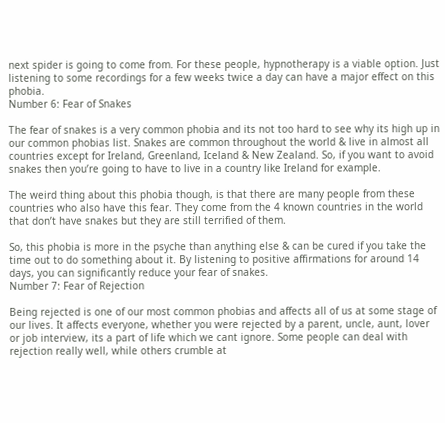next spider is going to come from. For these people, hypnotherapy is a viable option. Just listening to some recordings for a few weeks twice a day can have a major effect on this phobia.
Number 6: Fear of Snakes

The fear of snakes is a very common phobia and its not too hard to see why its high up in our common phobias list. Snakes are common throughout the world & live in almost all countries except for Ireland, Greenland, Iceland & New Zealand. So, if you want to avoid snakes then you’re going to have to live in a country like Ireland for example.

The weird thing about this phobia though, is that there are many people from these countries who also have this fear. They come from the 4 known countries in the world that don’t have snakes but they are still terrified of them.

So, this phobia is more in the psyche than anything else & can be cured if you take the time out to do something about it. By listening to positive affirmations for around 14 days, you can significantly reduce your fear of snakes.
Number 7: Fear of Rejection

Being rejected is one of our most common phobias and affects all of us at some stage of our lives. It affects everyone, whether you were rejected by a parent, uncle, aunt, lover or job interview, its a part of life which we cant ignore. Some people can deal with rejection really well, while others crumble at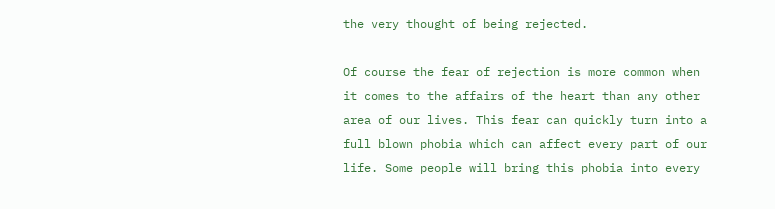the very thought of being rejected.

Of course the fear of rejection is more common when it comes to the affairs of the heart than any other area of our lives. This fear can quickly turn into a full blown phobia which can affect every part of our life. Some people will bring this phobia into every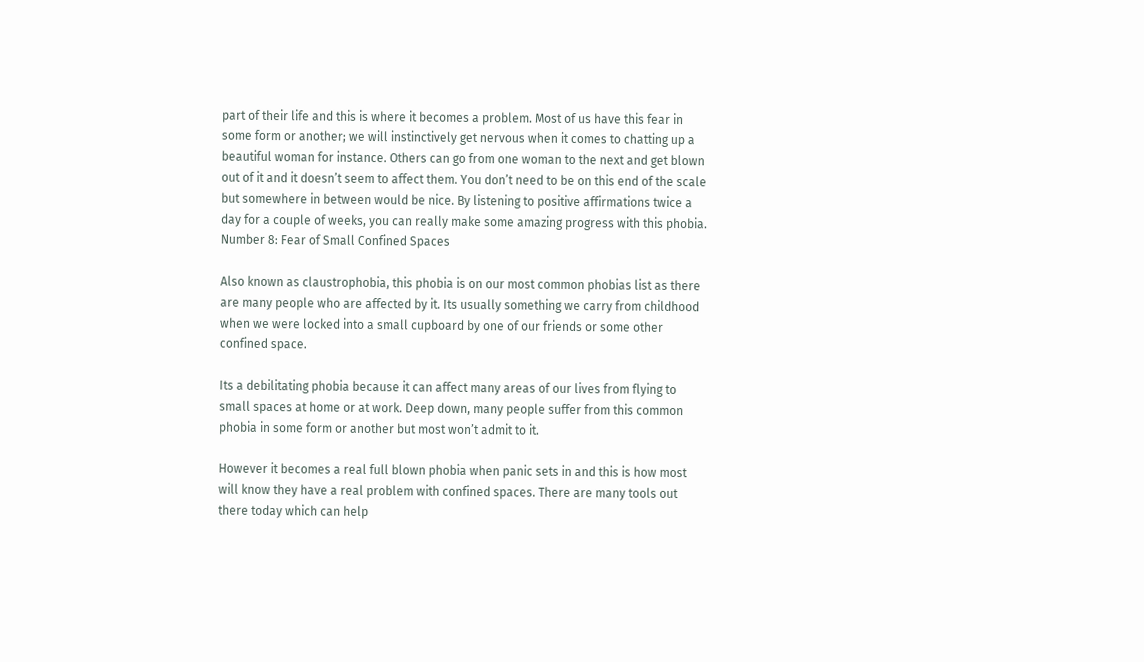part of their life and this is where it becomes a problem. Most of us have this fear in some form or another; we will instinctively get nervous when it comes to chatting up a beautiful woman for instance. Others can go from one woman to the next and get blown out of it and it doesn’t seem to affect them. You don’t need to be on this end of the scale but somewhere in between would be nice. By listening to positive affirmations twice a day for a couple of weeks, you can really make some amazing progress with this phobia.
Number 8: Fear of Small Confined Spaces

Also known as claustrophobia, this phobia is on our most common phobias list as there are many people who are affected by it. Its usually something we carry from childhood when we were locked into a small cupboard by one of our friends or some other confined space.

Its a debilitating phobia because it can affect many areas of our lives from flying to small spaces at home or at work. Deep down, many people suffer from this common phobia in some form or another but most won’t admit to it.

However it becomes a real full blown phobia when panic sets in and this is how most will know they have a real problem with confined spaces. There are many tools out there today which can help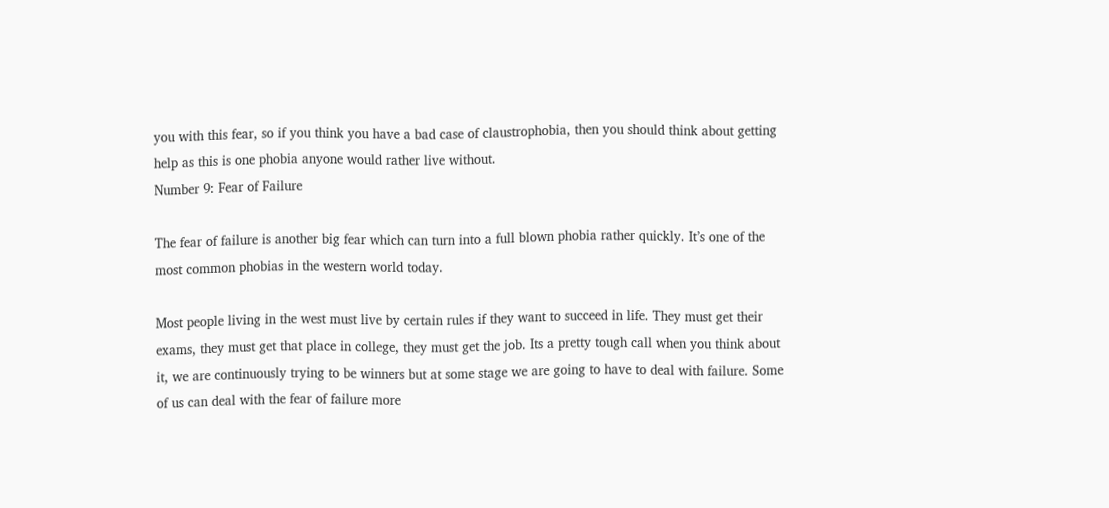you with this fear, so if you think you have a bad case of claustrophobia, then you should think about getting help as this is one phobia anyone would rather live without.
Number 9: Fear of Failure

The fear of failure is another big fear which can turn into a full blown phobia rather quickly. It’s one of the most common phobias in the western world today.

Most people living in the west must live by certain rules if they want to succeed in life. They must get their exams, they must get that place in college, they must get the job. Its a pretty tough call when you think about it, we are continuously trying to be winners but at some stage we are going to have to deal with failure. Some of us can deal with the fear of failure more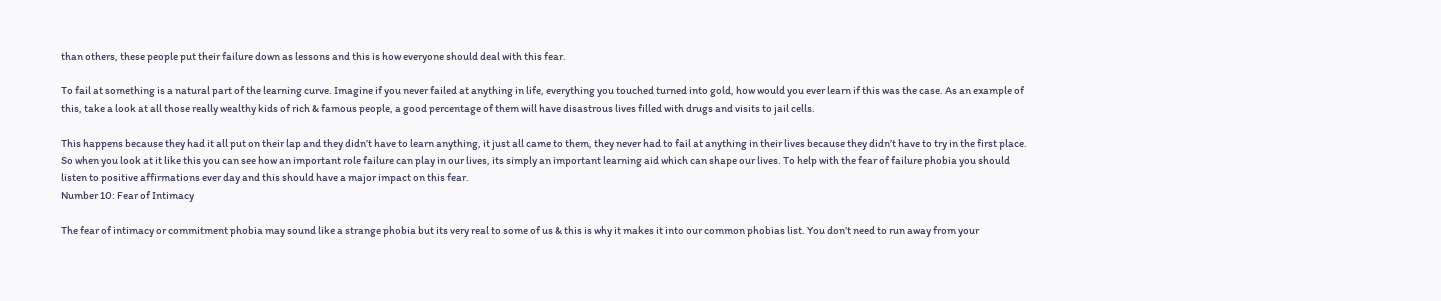than others, these people put their failure down as lessons and this is how everyone should deal with this fear.

To fail at something is a natural part of the learning curve. Imagine if you never failed at anything in life, everything you touched turned into gold, how would you ever learn if this was the case. As an example of this, take a look at all those really wealthy kids of rich & famous people, a good percentage of them will have disastrous lives filled with drugs and visits to jail cells.

This happens because they had it all put on their lap and they didn’t have to learn anything, it just all came to them, they never had to fail at anything in their lives because they didn’t have to try in the first place. So when you look at it like this you can see how an important role failure can play in our lives, its simply an important learning aid which can shape our lives. To help with the fear of failure phobia you should listen to positive affirmations ever day and this should have a major impact on this fear.
Number 10: Fear of Intimacy

The fear of intimacy or commitment phobia may sound like a strange phobia but its very real to some of us & this is why it makes it into our common phobias list. You don’t need to run away from your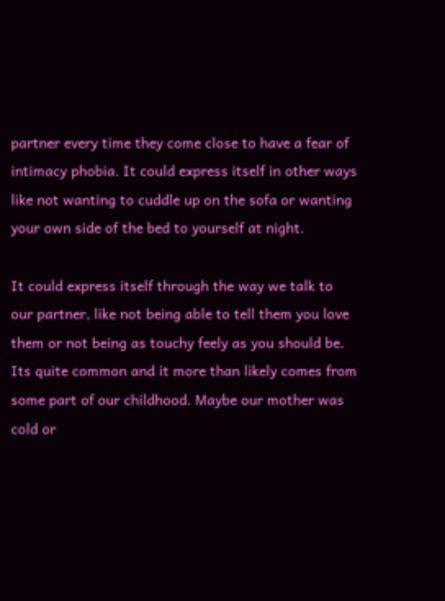partner every time they come close to have a fear of intimacy phobia. It could express itself in other ways like not wanting to cuddle up on the sofa or wanting your own side of the bed to yourself at night.

It could express itself through the way we talk to our partner, like not being able to tell them you love them or not being as touchy feely as you should be. Its quite common and it more than likely comes from some part of our childhood. Maybe our mother was cold or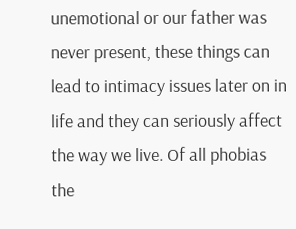unemotional or our father was never present, these things can lead to intimacy issues later on in life and they can seriously affect the way we live. Of all phobias the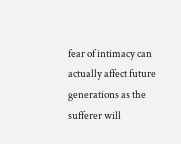fear of intimacy can actually affect future generations as the sufferer will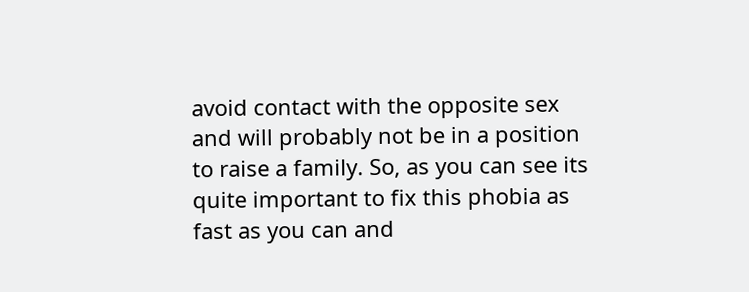avoid contact with the opposite sex and will probably not be in a position to raise a family. So, as you can see its quite important to fix this phobia as fast as you can and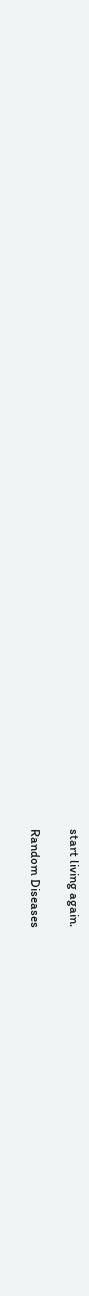start living again.

Random Diseases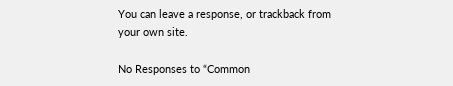You can leave a response, or trackback from your own site.

No Responses to “Common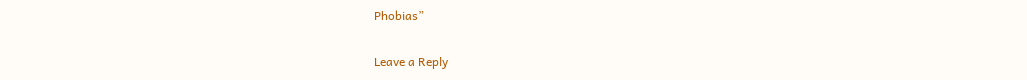Phobias”

Leave a Reply